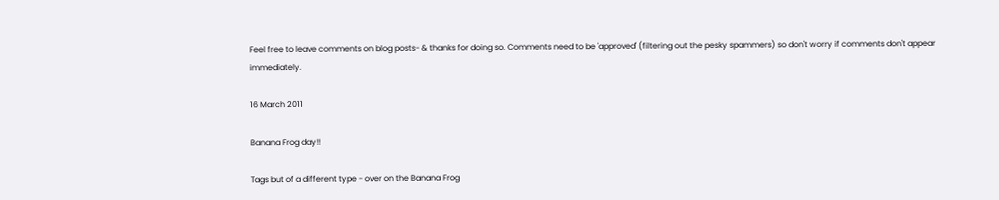Feel free to leave comments on blog posts- & thanks for doing so. Comments need to be 'approved' (filtering out the pesky spammers) so don't worry if comments don't appear immediately.

16 March 2011

Banana Frog day!!

Tags but of a different type - over on the Banana Frog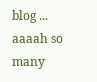blog ... aaaah so many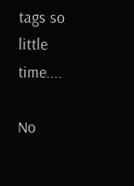tags so little time....

No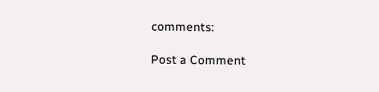comments:

Post a Comment